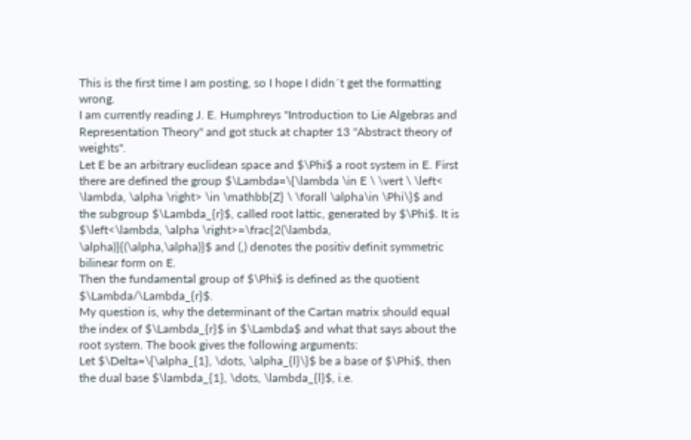This is the first time I am posting, so I hope I didn´t get the formatting wrong.
I am currently reading J. E. Humphreys "Introduction to Lie Algebras and Representation Theory" and got stuck at chapter 13 "Abstract theory of weights".
Let E be an arbitrary euclidean space and $\Phi$ a root system in E. First there are defined the group $\Lambda=\{\lambda \in E \ \vert \ \left< \lambda, \alpha \right> \in \mathbb{Z} \ \forall \alpha\in \Phi\}$ and the subgroup $\Lambda_{r}$, called root lattic, generated by $\Phi$. It is $\left<\lambda, \alpha \right>=\frac{2(\lambda, \alpha)}{(\alpha,\alpha)}$ and (,) denotes the positiv definit symmetric bilinear form on E.
Then the fundamental group of $\Phi$ is defined as the quotient $\Lambda/\Lambda_{r}$.
My question is, why the determinant of the Cartan matrix should equal the index of $\Lambda_{r}$ in $\Lambda$ and what that says about the root system. The book gives the following arguments:
Let $\Delta=\{\alpha_{1}, \dots, \alpha_{l}\}$ be a base of $\Phi$, then the dual base $\lambda_{1}, \dots, \lambda_{l}$, i.e.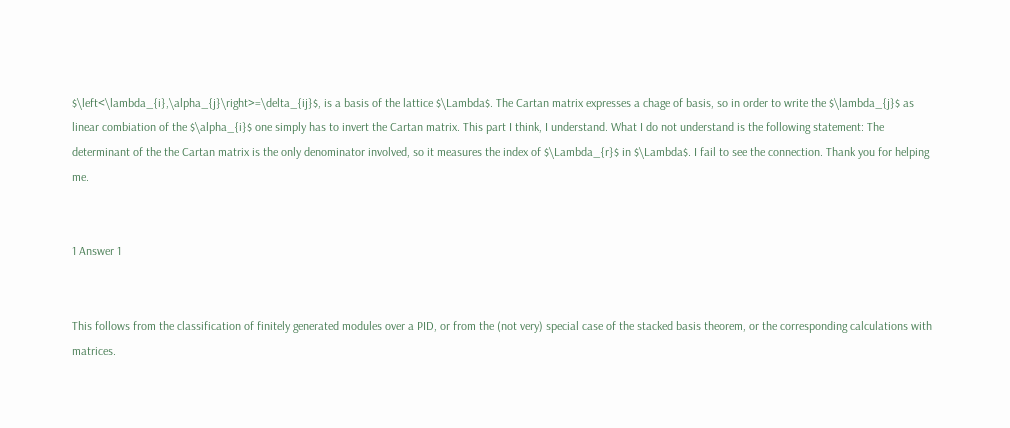$\left<\lambda_{i},\alpha_{j}\right>=\delta_{ij}$, is a basis of the lattice $\Lambda$. The Cartan matrix expresses a chage of basis, so in order to write the $\lambda_{j}$ as linear combiation of the $\alpha_{i}$ one simply has to invert the Cartan matrix. This part I think, I understand. What I do not understand is the following statement: The determinant of the the Cartan matrix is the only denominator involved, so it measures the index of $\Lambda_{r}$ in $\Lambda$. I fail to see the connection. Thank you for helping me.


1 Answer 1


This follows from the classification of finitely generated modules over a PID, or from the (not very) special case of the stacked basis theorem, or the corresponding calculations with matrices.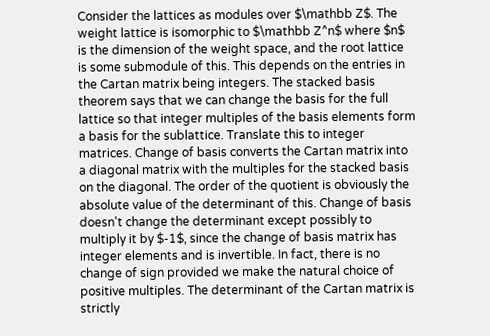Consider the lattices as modules over $\mathbb Z$. The weight lattice is isomorphic to $\mathbb Z^n$ where $n$ is the dimension of the weight space, and the root lattice is some submodule of this. This depends on the entries in the Cartan matrix being integers. The stacked basis theorem says that we can change the basis for the full lattice so that integer multiples of the basis elements form a basis for the sublattice. Translate this to integer matrices. Change of basis converts the Cartan matrix into a diagonal matrix with the multiples for the stacked basis on the diagonal. The order of the quotient is obviously the absolute value of the determinant of this. Change of basis doesn't change the determinant except possibly to multiply it by $-1$, since the change of basis matrix has integer elements and is invertible. In fact, there is no change of sign provided we make the natural choice of positive multiples. The determinant of the Cartan matrix is strictly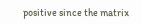positive since the matrix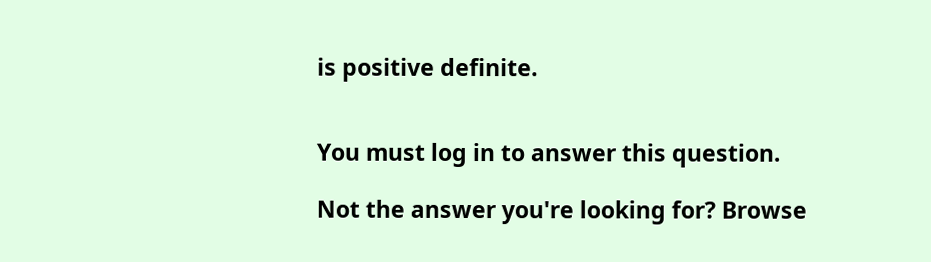is positive definite.


You must log in to answer this question.

Not the answer you're looking for? Browse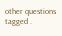other questions tagged .